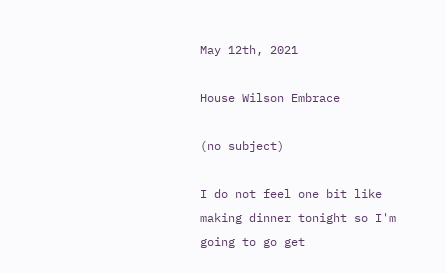May 12th, 2021

House Wilson Embrace

(no subject)

I do not feel one bit like making dinner tonight so I'm going to go get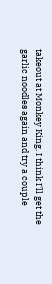takeout at Monkey King. I think I'll get the garlic noodles again and try a couple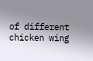of different chicken wing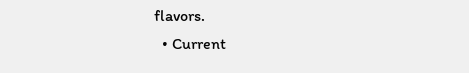flavors.
  • Current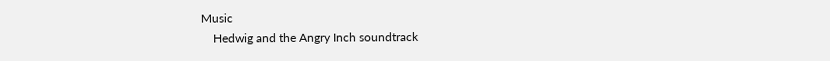Music
    Hedwig and the Angry Inch soundtrack